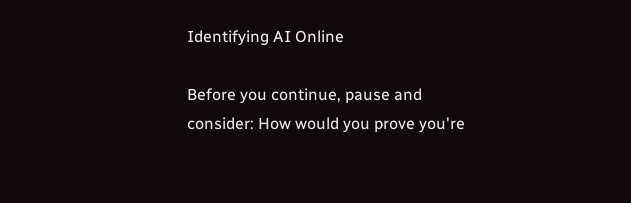Identifying AI Online

Before you continue, pause and consider: How would you prove you're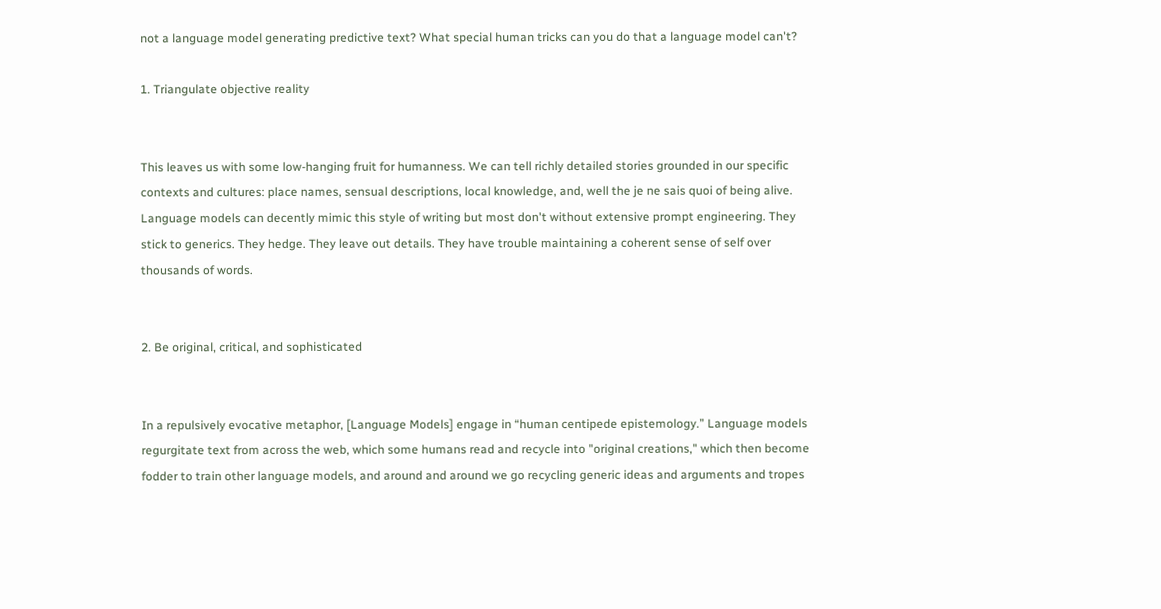not a language model generating predictive text? What special human tricks can you do that a language model can't?

1. Triangulate objective reality


This leaves us with some low-hanging fruit for humanness. We can tell richly detailed stories grounded in our specific contexts and cultures: place names, sensual descriptions, local knowledge, and, well the je ne sais quoi of being alive. Language models can decently mimic this style of writing but most don't without extensive prompt engineering. They stick to generics. They hedge. They leave out details. They have trouble maintaining a coherent sense of self over thousands of words.


2. Be original, critical, and sophisticated


In a repulsively evocative metaphor, [Language Models] engage in “human centipede epistemology.” Language models regurgitate text from across the web, which some humans read and recycle into "original creations," which then become fodder to train other language models, and around and around we go recycling generic ideas and arguments and tropes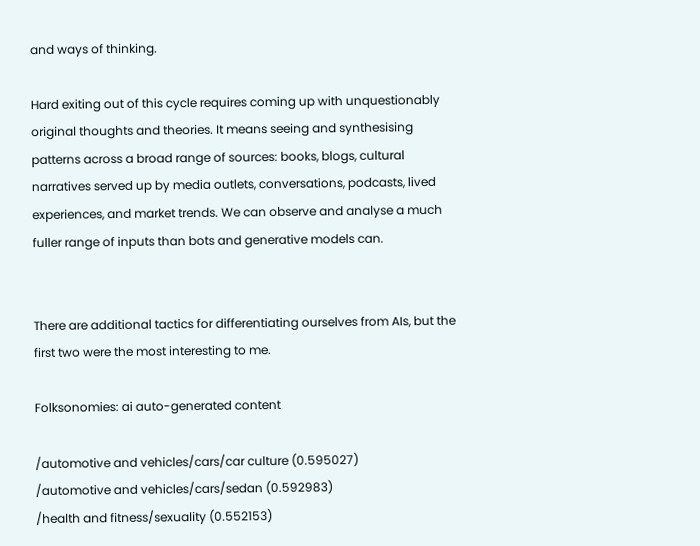and ways of thinking.

Hard exiting out of this cycle requires coming up with unquestionably original thoughts and theories. It means seeing and synthesising patterns across a broad range of sources: books, blogs, cultural narratives served up by media outlets, conversations, podcasts, lived experiences, and market trends. We can observe and analyse a much fuller range of inputs than bots and generative models can.


There are additional tactics for differentiating ourselves from AIs, but the first two were the most interesting to me.

Folksonomies: ai auto-generated content

/automotive and vehicles/cars/car culture (0.595027)
/automotive and vehicles/cars/sedan (0.592983)
/health and fitness/sexuality (0.552153)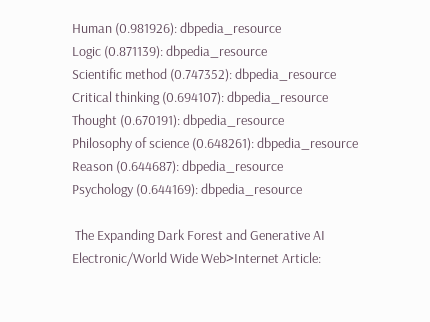Human (0.981926): dbpedia_resource
Logic (0.871139): dbpedia_resource
Scientific method (0.747352): dbpedia_resource
Critical thinking (0.694107): dbpedia_resource
Thought (0.670191): dbpedia_resource
Philosophy of science (0.648261): dbpedia_resource
Reason (0.644687): dbpedia_resource
Psychology (0.644169): dbpedia_resource

 The Expanding Dark Forest and Generative AI
Electronic/World Wide Web>Internet Article: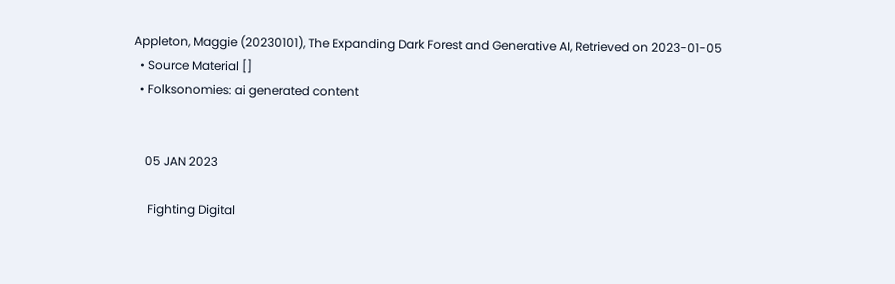Appleton, Maggie (20230101), The Expanding Dark Forest and Generative AI, Retrieved on 2023-01-05
  • Source Material []
  • Folksonomies: ai generated content


    05 JAN 2023

     Fighting Digital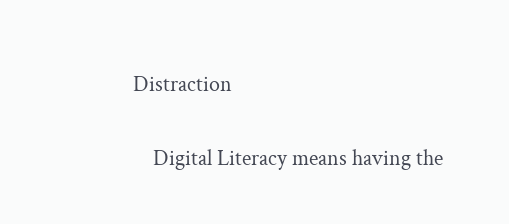Distraction

    Digital Literacy means having the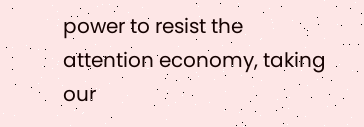power to resist the attention economy, taking our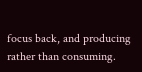focus back, and producing rather than consuming.